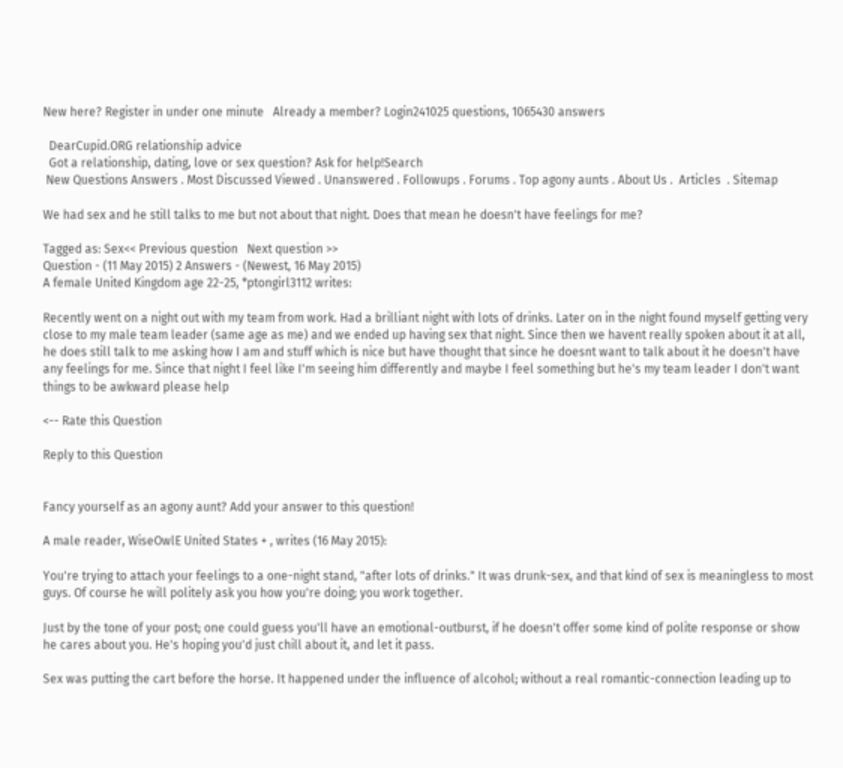New here? Register in under one minute   Already a member? Login241025 questions, 1065430 answers

  DearCupid.ORG relationship advice
  Got a relationship, dating, love or sex question? Ask for help!Search
 New Questions Answers . Most Discussed Viewed . Unanswered . Followups . Forums . Top agony aunts . About Us .  Articles  . Sitemap

We had sex and he still talks to me but not about that night. Does that mean he doesn't have feelings for me?

Tagged as: Sex<< Previous question   Next question >>
Question - (11 May 2015) 2 Answers - (Newest, 16 May 2015)
A female United Kingdom age 22-25, *ptongirl3112 writes:

Recently went on a night out with my team from work. Had a brilliant night with lots of drinks. Later on in the night found myself getting very close to my male team leader (same age as me) and we ended up having sex that night. Since then we havent really spoken about it at all, he does still talk to me asking how I am and stuff which is nice but have thought that since he doesnt want to talk about it he doesn't have any feelings for me. Since that night I feel like I'm seeing him differently and maybe I feel something but he's my team leader I don't want things to be awkward please help

<-- Rate this Question

Reply to this Question


Fancy yourself as an agony aunt? Add your answer to this question!

A male reader, WiseOwlE United States + , writes (16 May 2015):

You're trying to attach your feelings to a one-night stand, "after lots of drinks." It was drunk-sex, and that kind of sex is meaningless to most guys. Of course he will politely ask you how you're doing; you work together.

Just by the tone of your post; one could guess you'll have an emotional-outburst, if he doesn't offer some kind of polite response or show he cares about you. He's hoping you'd just chill about it, and let it pass.

Sex was putting the cart before the horse. It happened under the influence of alcohol; without a real romantic-connection leading up to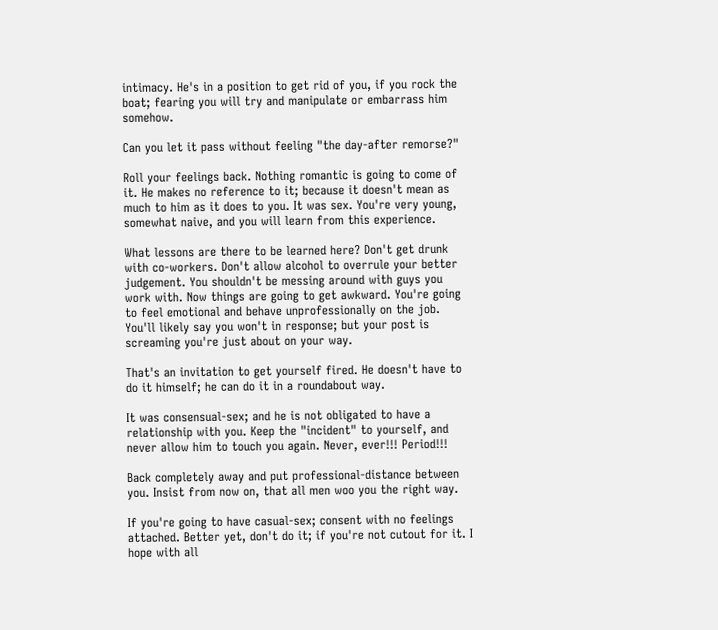intimacy. He's in a position to get rid of you, if you rock the boat; fearing you will try and manipulate or embarrass him somehow.

Can you let it pass without feeling "the day-after remorse?"

Roll your feelings back. Nothing romantic is going to come of it. He makes no reference to it; because it doesn't mean as much to him as it does to you. It was sex. You're very young, somewhat naive, and you will learn from this experience.

What lessons are there to be learned here? Don't get drunk with co-workers. Don't allow alcohol to overrule your better judgement. You shouldn't be messing around with guys you work with. Now things are going to get awkward. You're going to feel emotional and behave unprofessionally on the job. You'll likely say you won't in response; but your post is screaming you're just about on your way.

That's an invitation to get yourself fired. He doesn't have to do it himself; he can do it in a roundabout way.

It was consensual-sex; and he is not obligated to have a relationship with you. Keep the "incident" to yourself, and never allow him to touch you again. Never, ever!!! Period!!!

Back completely away and put professional-distance between you. Insist from now on, that all men woo you the right way.

If you're going to have casual-sex; consent with no feelings attached. Better yet, don't do it; if you're not cutout for it. I hope with all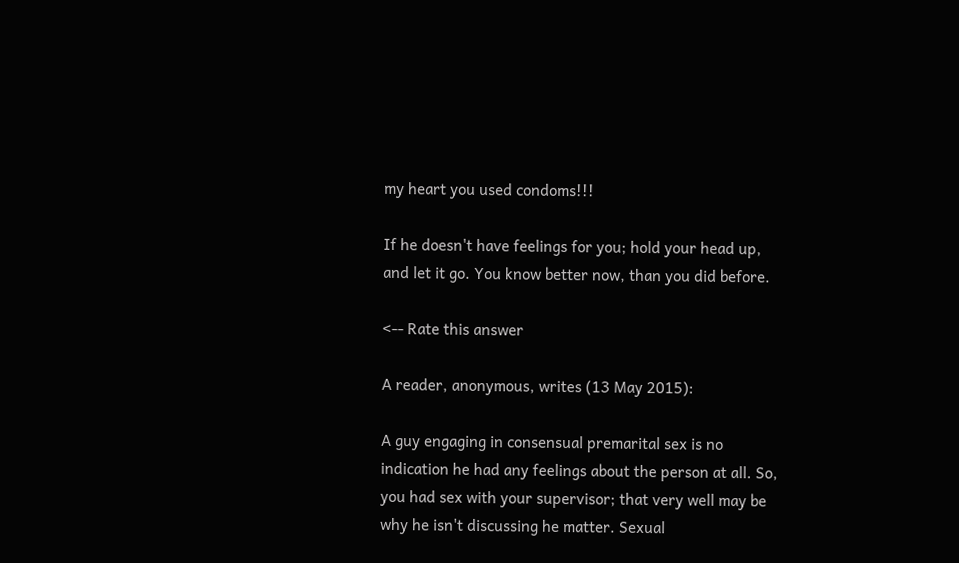my heart you used condoms!!!

If he doesn't have feelings for you; hold your head up, and let it go. You know better now, than you did before.

<-- Rate this answer

A reader, anonymous, writes (13 May 2015):

A guy engaging in consensual premarital sex is no indication he had any feelings about the person at all. So, you had sex with your supervisor; that very well may be why he isn't discussing he matter. Sexual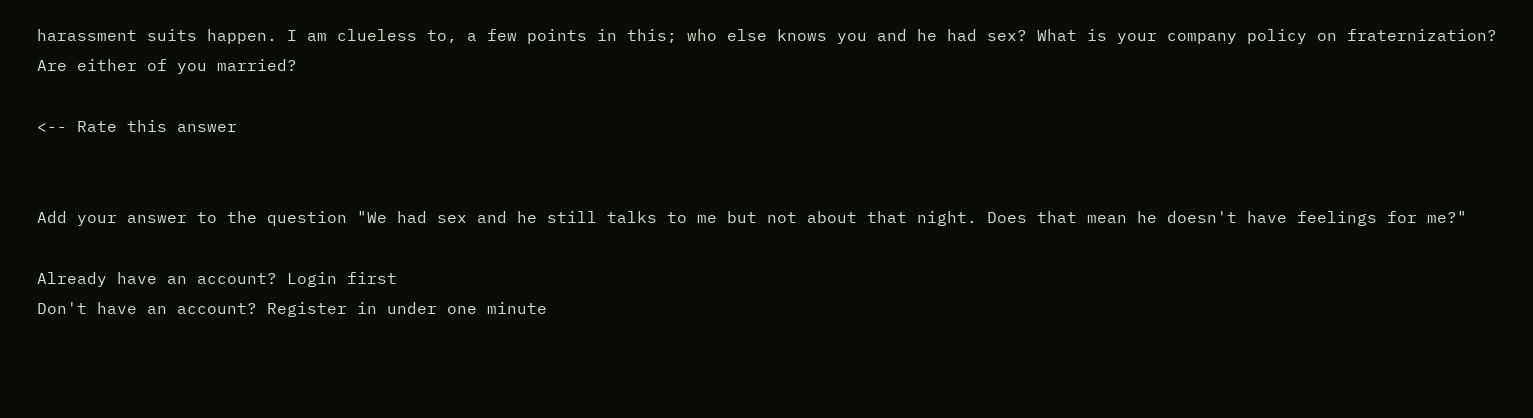harassment suits happen. I am clueless to, a few points in this; who else knows you and he had sex? What is your company policy on fraternization? Are either of you married?

<-- Rate this answer


Add your answer to the question "We had sex and he still talks to me but not about that night. Does that mean he doesn't have feelings for me?"

Already have an account? Login first
Don't have an account? Register in under one minute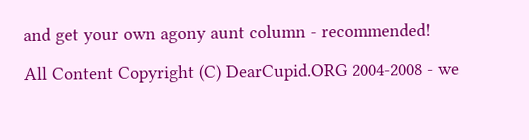and get your own agony aunt column - recommended!

All Content Copyright (C) DearCupid.ORG 2004-2008 - we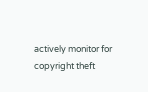actively monitor for copyright theft